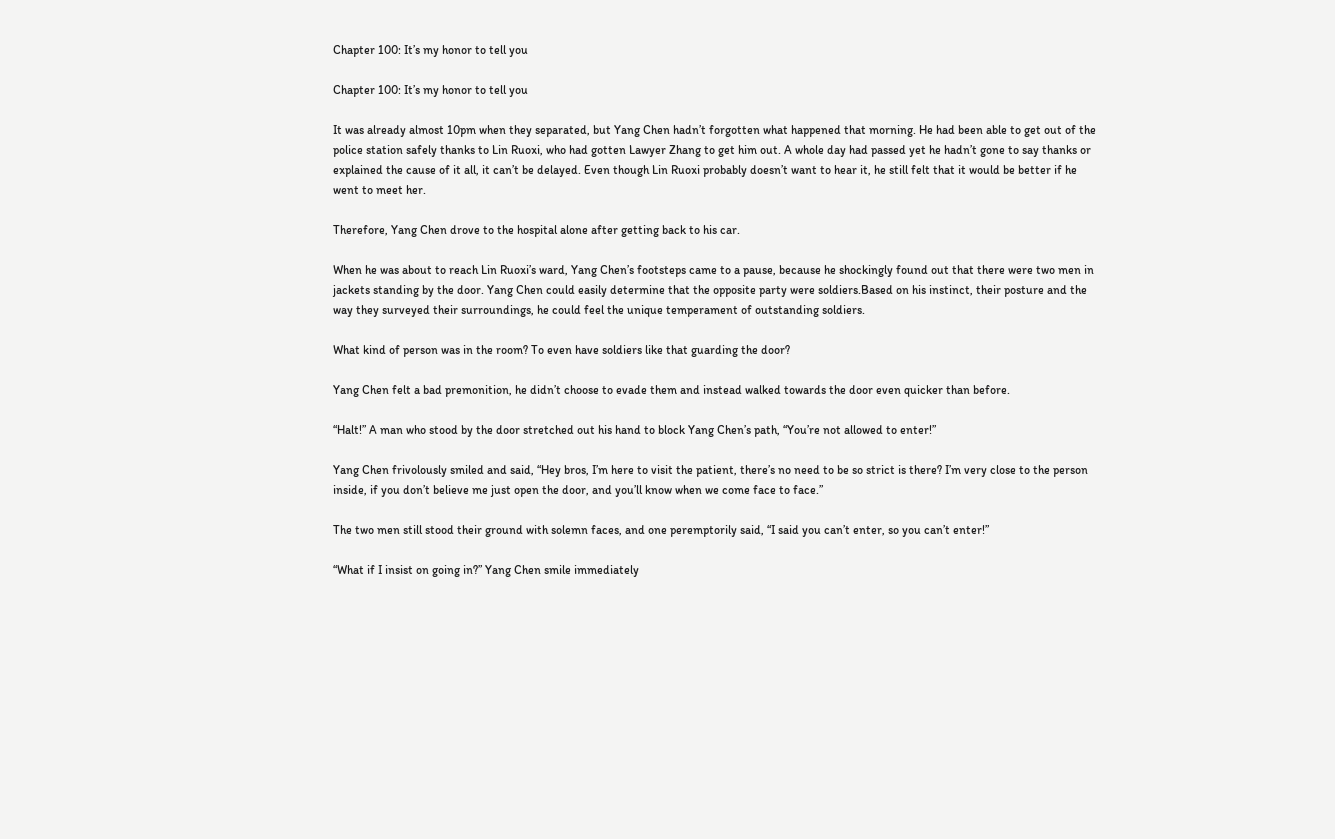Chapter 100: It’s my honor to tell you

Chapter 100: It’s my honor to tell you

It was already almost 10pm when they separated, but Yang Chen hadn’t forgotten what happened that morning. He had been able to get out of the police station safely thanks to Lin Ruoxi, who had gotten Lawyer Zhang to get him out. A whole day had passed yet he hadn’t gone to say thanks or explained the cause of it all, it can’t be delayed. Even though Lin Ruoxi probably doesn’t want to hear it, he still felt that it would be better if he went to meet her.

Therefore, Yang Chen drove to the hospital alone after getting back to his car.

When he was about to reach Lin Ruoxi’s ward, Yang Chen’s footsteps came to a pause, because he shockingly found out that there were two men in jackets standing by the door. Yang Chen could easily determine that the opposite party were soldiers.Based on his instinct, their posture and the way they surveyed their surroundings, he could feel the unique temperament of outstanding soldiers.

What kind of person was in the room? To even have soldiers like that guarding the door?

Yang Chen felt a bad premonition, he didn’t choose to evade them and instead walked towards the door even quicker than before.

“Halt!” A man who stood by the door stretched out his hand to block Yang Chen’s path, “You’re not allowed to enter!”

Yang Chen frivolously smiled and said, “Hey bros, I’m here to visit the patient, there’s no need to be so strict is there? I’m very close to the person inside, if you don’t believe me just open the door, and you’ll know when we come face to face.”

The two men still stood their ground with solemn faces, and one peremptorily said, “I said you can’t enter, so you can’t enter!”

“What if I insist on going in?” Yang Chen smile immediately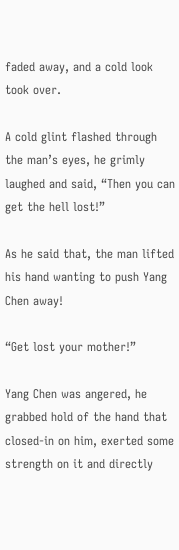faded away, and a cold look took over.

A cold glint flashed through the man’s eyes, he grimly laughed and said, “Then you can get the hell lost!”

As he said that, the man lifted his hand wanting to push Yang Chen away!

“Get lost your mother!”

Yang Chen was angered, he grabbed hold of the hand that closed-in on him, exerted some strength on it and directly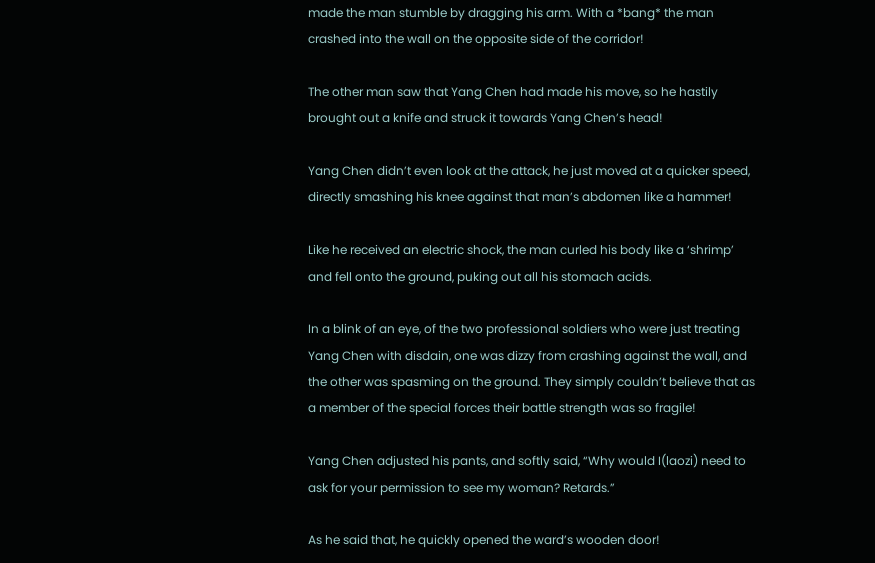made the man stumble by dragging his arm. With a *bang* the man crashed into the wall on the opposite side of the corridor!

The other man saw that Yang Chen had made his move, so he hastily brought out a knife and struck it towards Yang Chen’s head!

Yang Chen didn’t even look at the attack, he just moved at a quicker speed, directly smashing his knee against that man’s abdomen like a hammer!

Like he received an electric shock, the man curled his body like a ‘shrimp’ and fell onto the ground, puking out all his stomach acids.

In a blink of an eye, of the two professional soldiers who were just treating Yang Chen with disdain, one was dizzy from crashing against the wall, and the other was spasming on the ground. They simply couldn’t believe that as a member of the special forces their battle strength was so fragile!

Yang Chen adjusted his pants, and softly said, “Why would I(laozi) need to ask for your permission to see my woman? Retards.”

As he said that, he quickly opened the ward’s wooden door!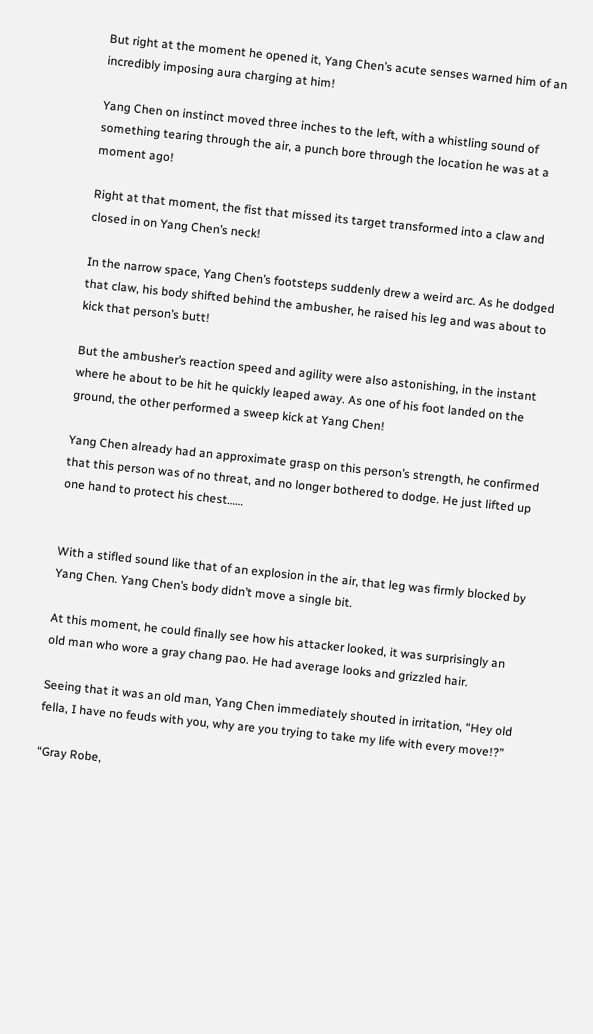But right at the moment he opened it, Yang Chen’s acute senses warned him of an incredibly imposing aura charging at him!

Yang Chen on instinct moved three inches to the left, with a whistling sound of something tearing through the air, a punch bore through the location he was at a moment ago!

Right at that moment, the fist that missed its target transformed into a claw and closed in on Yang Chen’s neck!

In the narrow space, Yang Chen’s footsteps suddenly drew a weird arc. As he dodged that claw, his body shifted behind the ambusher, he raised his leg and was about to kick that person’s butt!

But the ambusher’s reaction speed and agility were also astonishing, in the instant where he about to be hit he quickly leaped away. As one of his foot landed on the ground, the other performed a sweep kick at Yang Chen!

Yang Chen already had an approximate grasp on this person’s strength, he confirmed that this person was of no threat, and no longer bothered to dodge. He just lifted up one hand to protect his chest……


With a stifled sound like that of an explosion in the air, that leg was firmly blocked by Yang Chen. Yang Chen’s body didn’t move a single bit.

At this moment, he could finally see how his attacker looked, it was surprisingly an old man who wore a gray chang pao. He had average looks and grizzled hair.

Seeing that it was an old man, Yang Chen immediately shouted in irritation, “Hey old fella, I have no feuds with you, why are you trying to take my life with every move!?”

“Gray Robe,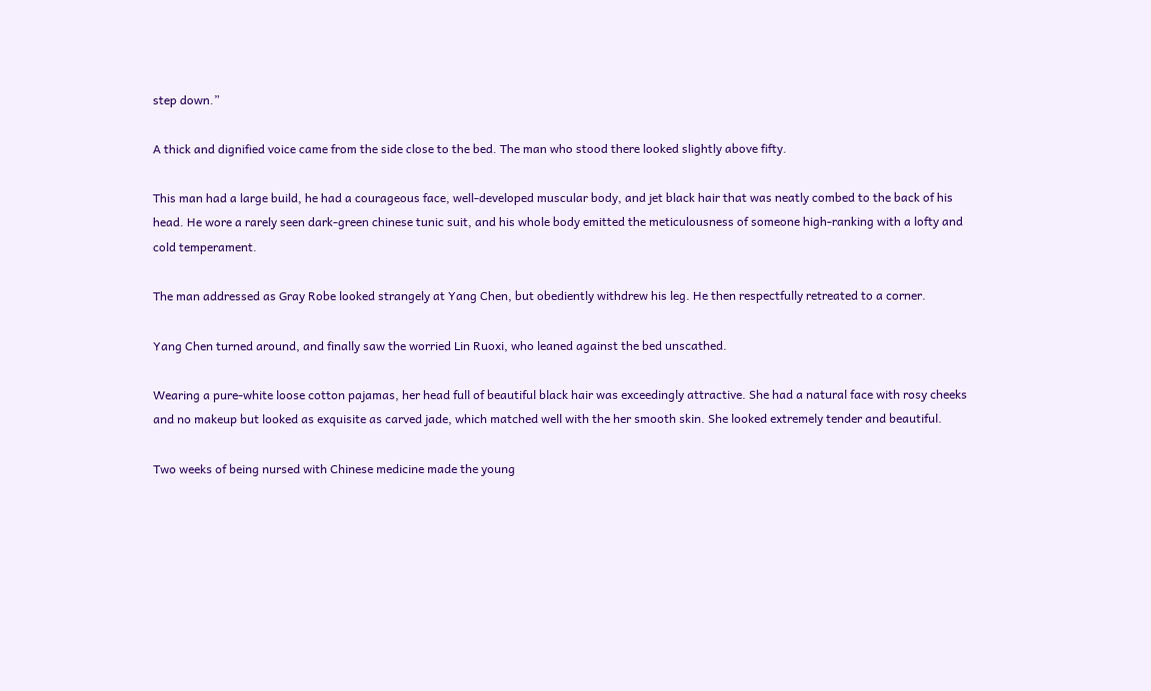step down.”

A thick and dignified voice came from the side close to the bed. The man who stood there looked slightly above fifty.

This man had a large build, he had a courageous face, well-developed muscular body, and jet black hair that was neatly combed to the back of his head. He wore a rarely seen dark-green chinese tunic suit, and his whole body emitted the meticulousness of someone high-ranking with a lofty and cold temperament.

The man addressed as Gray Robe looked strangely at Yang Chen, but obediently withdrew his leg. He then respectfully retreated to a corner.

Yang Chen turned around, and finally saw the worried Lin Ruoxi, who leaned against the bed unscathed.

Wearing a pure-white loose cotton pajamas, her head full of beautiful black hair was exceedingly attractive. She had a natural face with rosy cheeks and no makeup but looked as exquisite as carved jade, which matched well with the her smooth skin. She looked extremely tender and beautiful.

Two weeks of being nursed with Chinese medicine made the young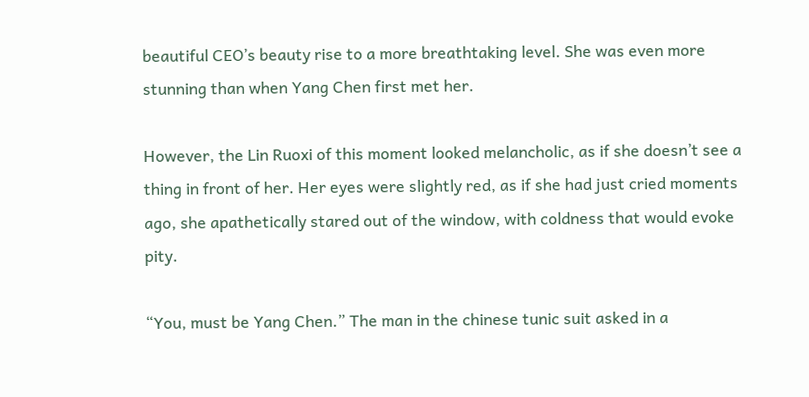beautiful CEO’s beauty rise to a more breathtaking level. She was even more stunning than when Yang Chen first met her.

However, the Lin Ruoxi of this moment looked melancholic, as if she doesn’t see a thing in front of her. Her eyes were slightly red, as if she had just cried moments ago, she apathetically stared out of the window, with coldness that would evoke pity.

“You, must be Yang Chen.” The man in the chinese tunic suit asked in a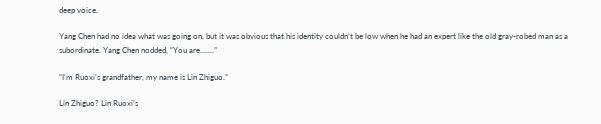deep voice.

Yang Chen had no idea what was going on, but it was obvious that his identity couldn’t be low when he had an expert like the old gray-robed man as a subordinate. Yang Chen nodded, “You are…….”

“I’m Ruoxi’s grandfather, my name is Lin Zhiguo.”

Lin Zhiguo? Lin Ruoxi’s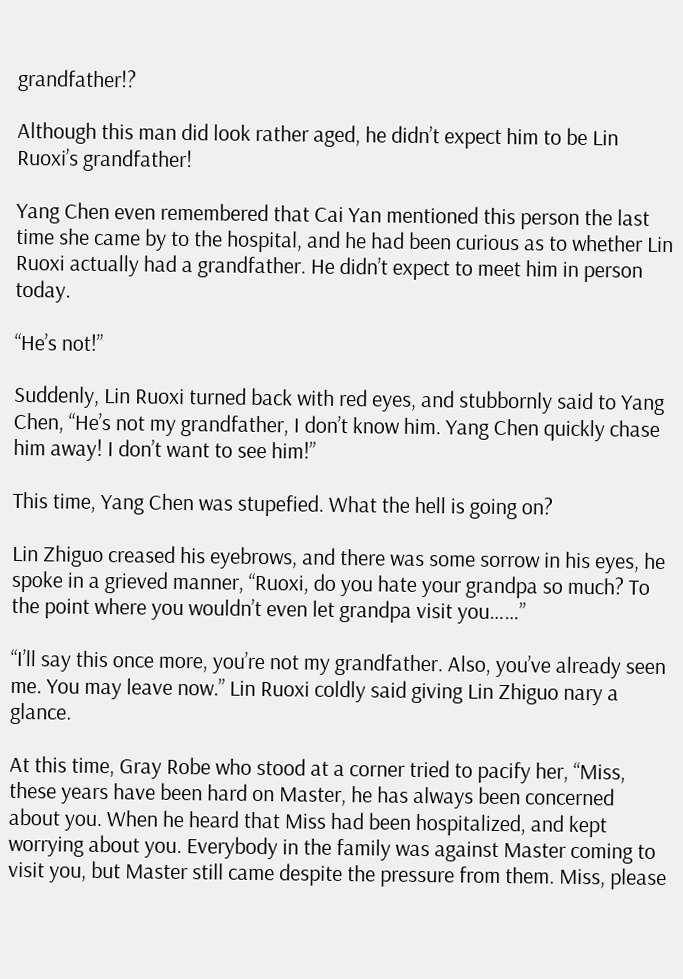grandfather!?

Although this man did look rather aged, he didn’t expect him to be Lin Ruoxi’s grandfather!

Yang Chen even remembered that Cai Yan mentioned this person the last time she came by to the hospital, and he had been curious as to whether Lin Ruoxi actually had a grandfather. He didn’t expect to meet him in person today.

“He’s not!”

Suddenly, Lin Ruoxi turned back with red eyes, and stubbornly said to Yang Chen, “He’s not my grandfather, I don’t know him. Yang Chen quickly chase him away! I don’t want to see him!”

This time, Yang Chen was stupefied. What the hell is going on?

Lin Zhiguo creased his eyebrows, and there was some sorrow in his eyes, he spoke in a grieved manner, “Ruoxi, do you hate your grandpa so much? To the point where you wouldn’t even let grandpa visit you……”

“I’ll say this once more, you’re not my grandfather. Also, you’ve already seen me. You may leave now.” Lin Ruoxi coldly said giving Lin Zhiguo nary a glance.

At this time, Gray Robe who stood at a corner tried to pacify her, “Miss, these years have been hard on Master, he has always been concerned about you. When he heard that Miss had been hospitalized, and kept worrying about you. Everybody in the family was against Master coming to visit you, but Master still came despite the pressure from them. Miss, please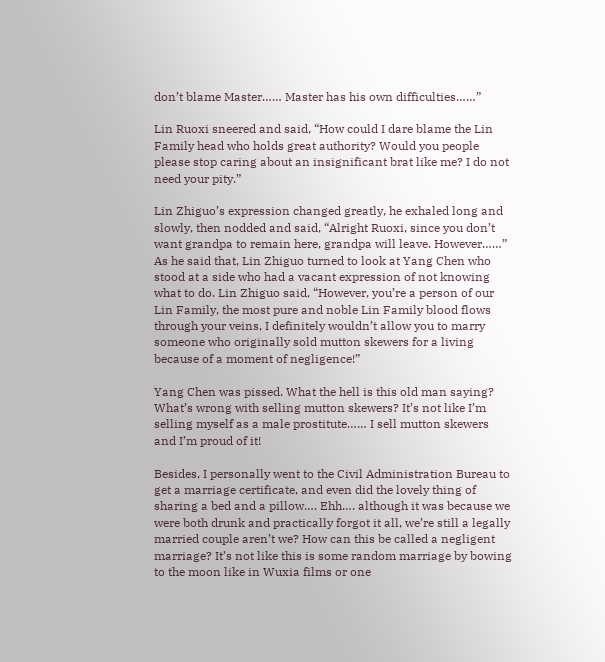don’t blame Master…… Master has his own difficulties……”

Lin Ruoxi sneered and said, “How could I dare blame the Lin Family head who holds great authority? Would you people please stop caring about an insignificant brat like me? I do not need your pity.”

Lin Zhiguo’s expression changed greatly, he exhaled long and slowly, then nodded and said, “Alright Ruoxi, since you don’t want grandpa to remain here, grandpa will leave. However……” As he said that, Lin Zhiguo turned to look at Yang Chen who stood at a side who had a vacant expression of not knowing what to do. Lin Zhiguo said, “However, you’re a person of our Lin Family, the most pure and noble Lin Family blood flows through your veins, I definitely wouldn’t allow you to marry someone who originally sold mutton skewers for a living because of a moment of negligence!”

Yang Chen was pissed. What the hell is this old man saying? What’s wrong with selling mutton skewers? It’s not like I’m selling myself as a male prostitute…… I sell mutton skewers and I’m proud of it!

Besides, I personally went to the Civil Administration Bureau to get a marriage certificate, and even did the lovely thing of sharing a bed and a pillow…. Ehh…. although it was because we were both drunk and practically forgot it all, we’re still a legally married couple aren’t we? How can this be called a negligent marriage? It’s not like this is some random marriage by bowing to the moon like in Wuxia films or one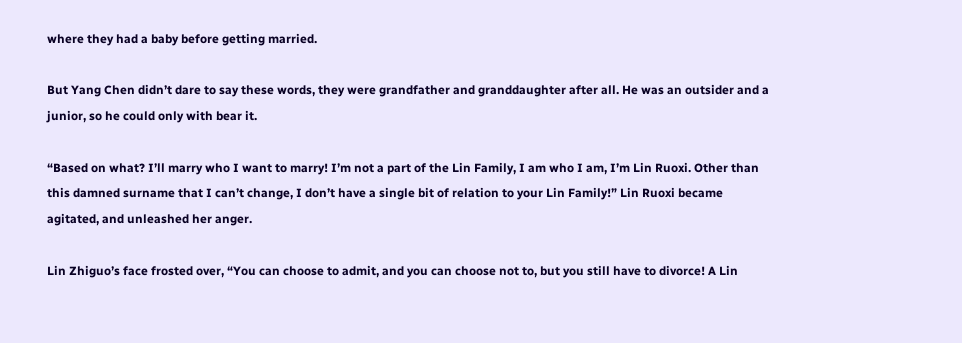where they had a baby before getting married.

But Yang Chen didn’t dare to say these words, they were grandfather and granddaughter after all. He was an outsider and a junior, so he could only with bear it.

“Based on what? I’ll marry who I want to marry! I’m not a part of the Lin Family, I am who I am, I’m Lin Ruoxi. Other than this damned surname that I can’t change, I don’t have a single bit of relation to your Lin Family!” Lin Ruoxi became agitated, and unleashed her anger.

Lin Zhiguo’s face frosted over, “You can choose to admit, and you can choose not to, but you still have to divorce! A Lin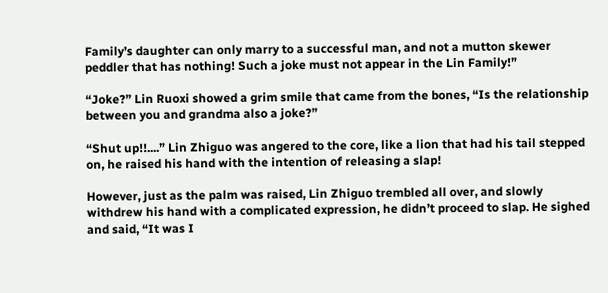Family’s daughter can only marry to a successful man, and not a mutton skewer peddler that has nothing! Such a joke must not appear in the Lin Family!”

“Joke?” Lin Ruoxi showed a grim smile that came from the bones, “Is the relationship between you and grandma also a joke?”

“Shut up!!....” Lin Zhiguo was angered to the core, like a lion that had his tail stepped on, he raised his hand with the intention of releasing a slap!

However, just as the palm was raised, Lin Zhiguo trembled all over, and slowly withdrew his hand with a complicated expression, he didn’t proceed to slap. He sighed and said, “It was I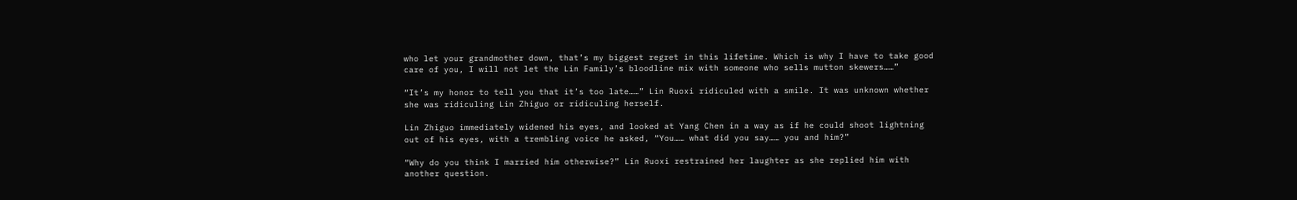who let your grandmother down, that’s my biggest regret in this lifetime. Which is why I have to take good care of you, I will not let the Lin Family’s bloodline mix with someone who sells mutton skewers……”

“It’s my honor to tell you that it’s too late……” Lin Ruoxi ridiculed with a smile. It was unknown whether she was ridiculing Lin Zhiguo or ridiculing herself.

Lin Zhiguo immediately widened his eyes, and looked at Yang Chen in a way as if he could shoot lightning out of his eyes, with a trembling voice he asked, “You…… what did you say…… you and him?”

“Why do you think I married him otherwise?” Lin Ruoxi restrained her laughter as she replied him with another question.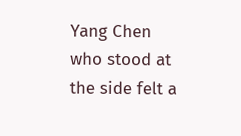Yang Chen who stood at the side felt a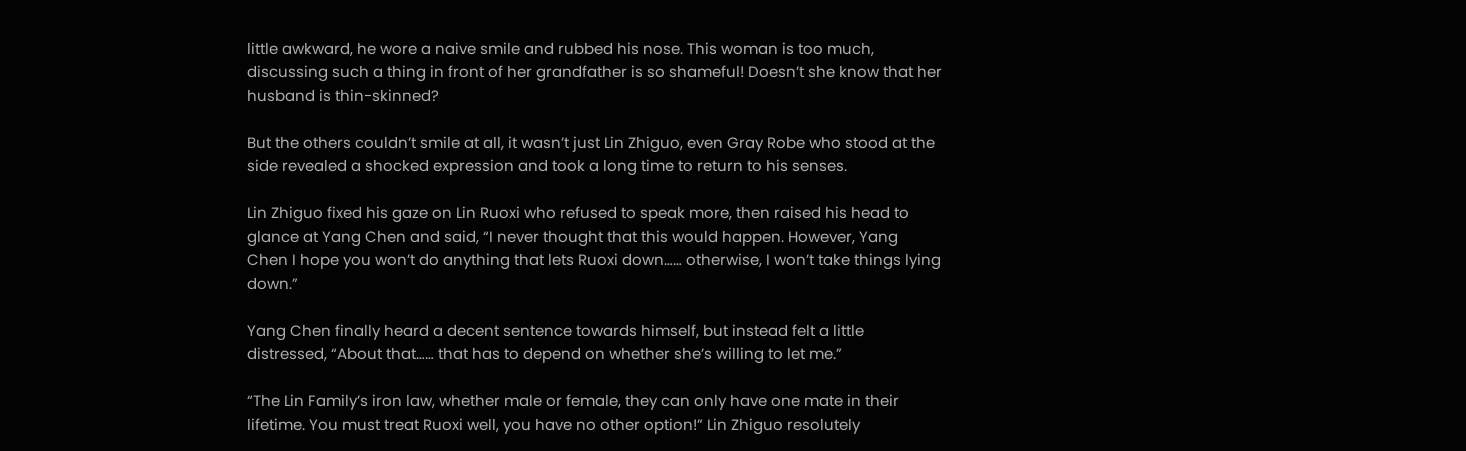little awkward, he wore a naive smile and rubbed his nose. This woman is too much, discussing such a thing in front of her grandfather is so shameful! Doesn’t she know that her husband is thin-skinned?

But the others couldn’t smile at all, it wasn’t just Lin Zhiguo, even Gray Robe who stood at the side revealed a shocked expression and took a long time to return to his senses.

Lin Zhiguo fixed his gaze on Lin Ruoxi who refused to speak more, then raised his head to glance at Yang Chen and said, “I never thought that this would happen. However, Yang Chen I hope you won’t do anything that lets Ruoxi down…… otherwise, I won’t take things lying down.”

Yang Chen finally heard a decent sentence towards himself, but instead felt a little distressed, “About that…… that has to depend on whether she’s willing to let me.”

“The Lin Family’s iron law, whether male or female, they can only have one mate in their lifetime. You must treat Ruoxi well, you have no other option!” Lin Zhiguo resolutely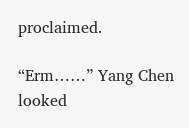proclaimed.

“Erm……” Yang Chen looked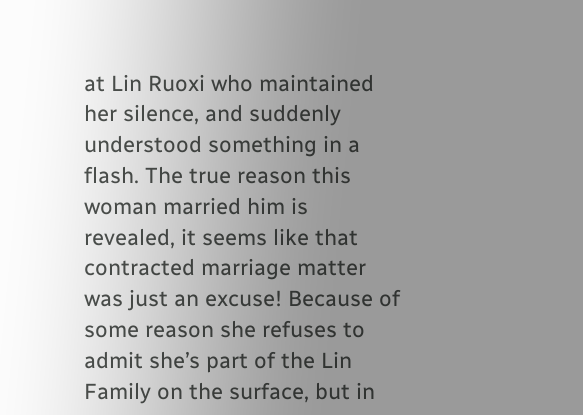at Lin Ruoxi who maintained her silence, and suddenly understood something in a flash. The true reason this woman married him is revealed, it seems like that contracted marriage matter was just an excuse! Because of some reason she refuses to admit she’s part of the Lin Family on the surface, but in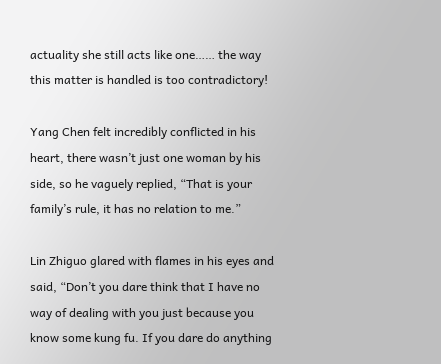actuality she still acts like one…… the way this matter is handled is too contradictory!

Yang Chen felt incredibly conflicted in his heart, there wasn’t just one woman by his side, so he vaguely replied, “That is your family’s rule, it has no relation to me.”

Lin Zhiguo glared with flames in his eyes and said, “Don’t you dare think that I have no way of dealing with you just because you know some kung fu. If you dare do anything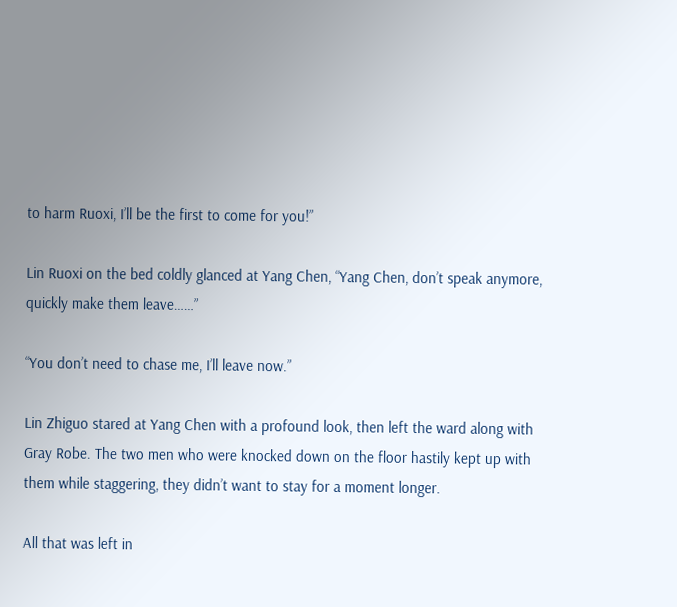to harm Ruoxi, I’ll be the first to come for you!”

Lin Ruoxi on the bed coldly glanced at Yang Chen, “Yang Chen, don’t speak anymore, quickly make them leave……”

“You don’t need to chase me, I’ll leave now.”

Lin Zhiguo stared at Yang Chen with a profound look, then left the ward along with Gray Robe. The two men who were knocked down on the floor hastily kept up with them while staggering, they didn’t want to stay for a moment longer.

All that was left in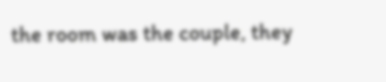the room was the couple, they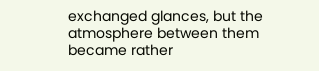exchanged glances, but the atmosphere between them became rather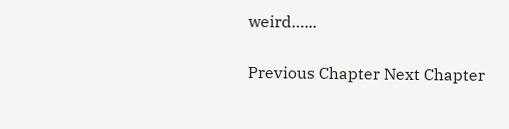weird…...

Previous Chapter Next Chapter